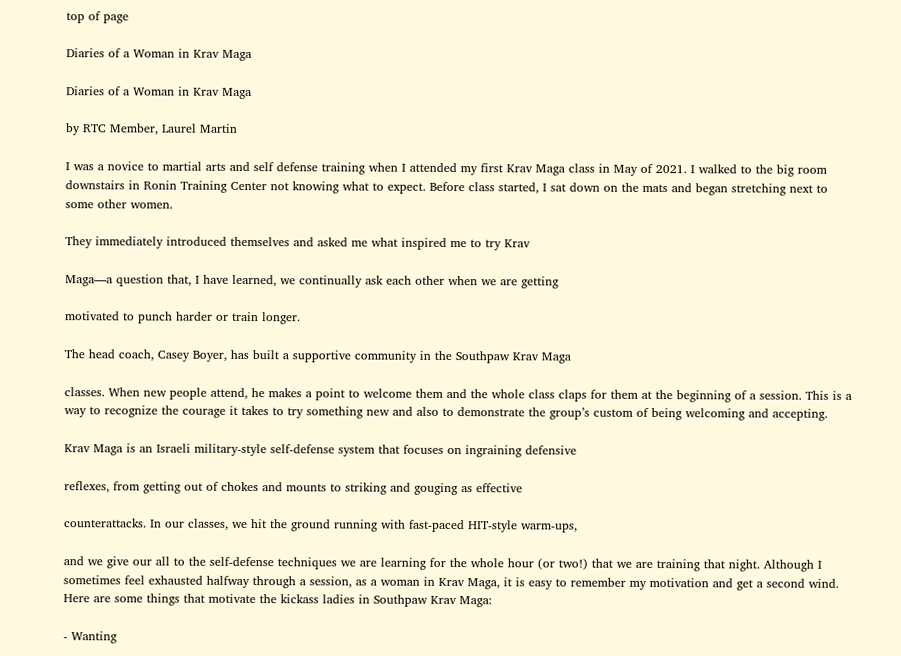top of page

Diaries of a Woman in Krav Maga

Diaries of a Woman in Krav Maga

by RTC Member, Laurel Martin

I was a novice to martial arts and self defense training when I attended my first Krav Maga class in May of 2021. I walked to the big room downstairs in Ronin Training Center not knowing what to expect. Before class started, I sat down on the mats and began stretching next to some other women.

They immediately introduced themselves and asked me what inspired me to try Krav

Maga—a question that, I have learned, we continually ask each other when we are getting

motivated to punch harder or train longer.

The head coach, Casey Boyer, has built a supportive community in the Southpaw Krav Maga

classes. When new people attend, he makes a point to welcome them and the whole class claps for them at the beginning of a session. This is a way to recognize the courage it takes to try something new and also to demonstrate the group’s custom of being welcoming and accepting.

Krav Maga is an Israeli military-style self-defense system that focuses on ingraining defensive

reflexes, from getting out of chokes and mounts to striking and gouging as effective

counterattacks. In our classes, we hit the ground running with fast-paced HIT-style warm-ups,

and we give our all to the self-defense techniques we are learning for the whole hour (or two!) that we are training that night. Although I sometimes feel exhausted halfway through a session, as a woman in Krav Maga, it is easy to remember my motivation and get a second wind. Here are some things that motivate the kickass ladies in Southpaw Krav Maga:

- Wanting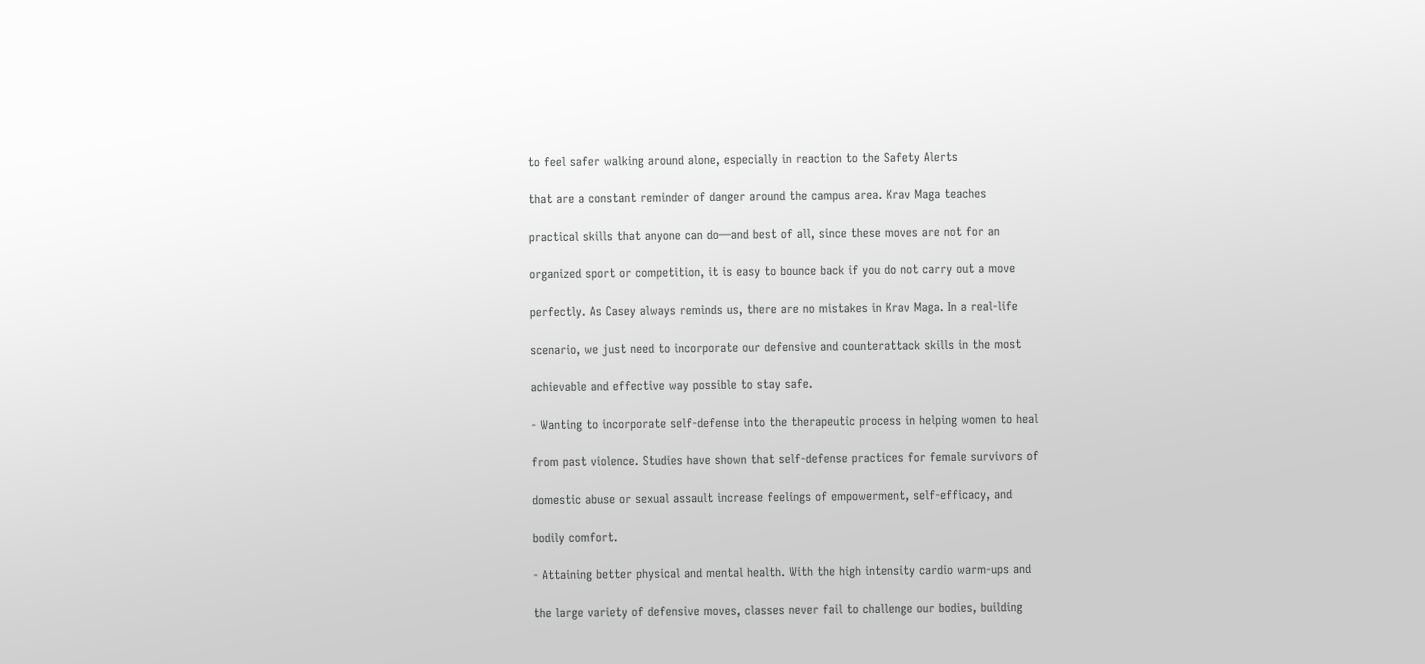to feel safer walking around alone, especially in reaction to the Safety Alerts

that are a constant reminder of danger around the campus area. Krav Maga teaches

practical skills that anyone can do—and best of all, since these moves are not for an

organized sport or competition, it is easy to bounce back if you do not carry out a move

perfectly. As Casey always reminds us, there are no mistakes in Krav Maga. In a real-life

scenario, we just need to incorporate our defensive and counterattack skills in the most

achievable and effective way possible to stay safe.

- Wanting to incorporate self-defense into the therapeutic process in helping women to heal

from past violence. Studies have shown that self-defense practices for female survivors of

domestic abuse or sexual assault increase feelings of empowerment, self-efficacy, and

bodily comfort.

- Attaining better physical and mental health. With the high intensity cardio warm-ups and

the large variety of defensive moves, classes never fail to challenge our bodies, building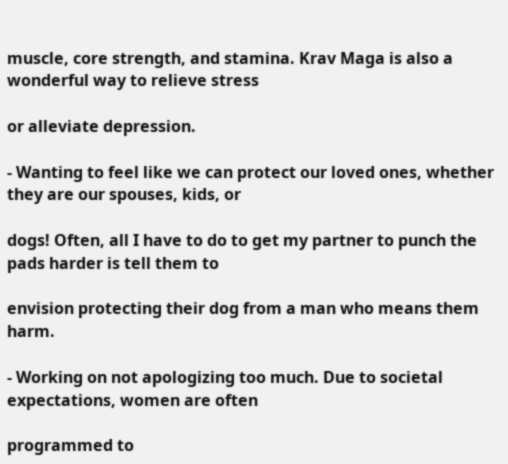muscle, core strength, and stamina. Krav Maga is also a wonderful way to relieve stress

or alleviate depression.

- Wanting to feel like we can protect our loved ones, whether they are our spouses, kids, or

dogs! Often, all I have to do to get my partner to punch the pads harder is tell them to

envision protecting their dog from a man who means them harm.

- Working on not apologizing too much. Due to societal expectations, women are often

programmed to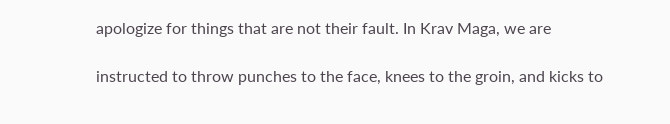apologize for things that are not their fault. In Krav Maga, we are

instructed to throw punches to the face, knees to the groin, and kicks to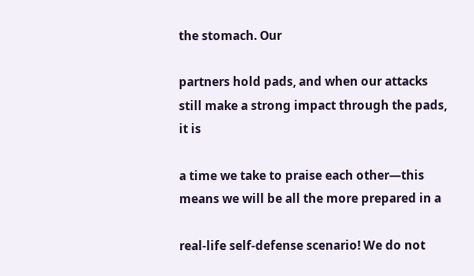the stomach. Our

partners hold pads, and when our attacks still make a strong impact through the pads, it is

a time we take to praise each other—this means we will be all the more prepared in a

real-life self-defense scenario! We do not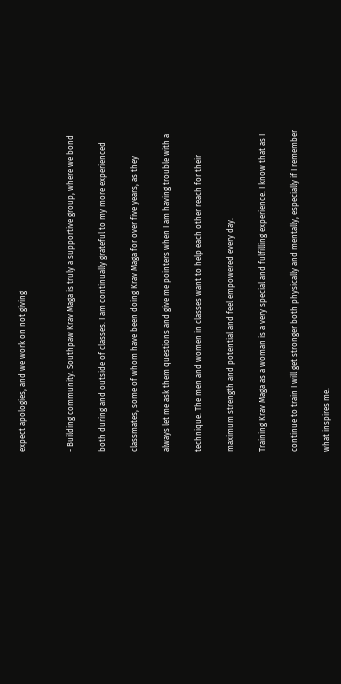expect apologies, and we work on not giving


- Building community. Southpaw Krav Maga is truly a supportive group, where we bond

both during and outside of classes. I am continually grateful to my more experienced

classmates, some of whom have been doing Krav Maga for over five years, as they

always let me ask them questions and give me pointers when I am having trouble with a

technique. The men and women in classes want to help each other reach for their

maximum strength and potential and feel empowered every day.

Training Krav Maga as a woman is a very special and fulfilling experience. I know that as I

continue to train I will get stronger both physically and mentally, especially if I remember

what inspires me.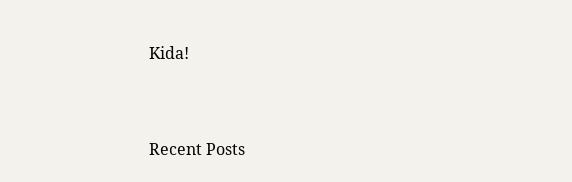Kida!


Recent Posts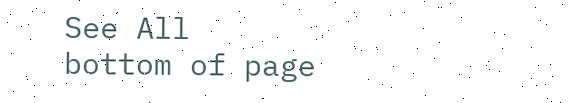See All
bottom of page